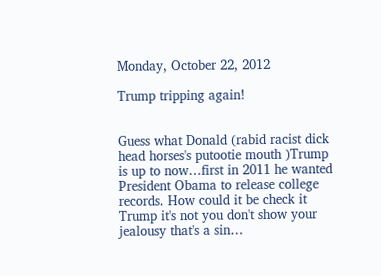Monday, October 22, 2012

Trump tripping again!


Guess what Donald (rabid racist dick head horses's putootie mouth )Trump is up to now…first in 2011 he wanted President Obama to release college records. How could it be check it Trump it's not you don't show your jealousy that's a sin…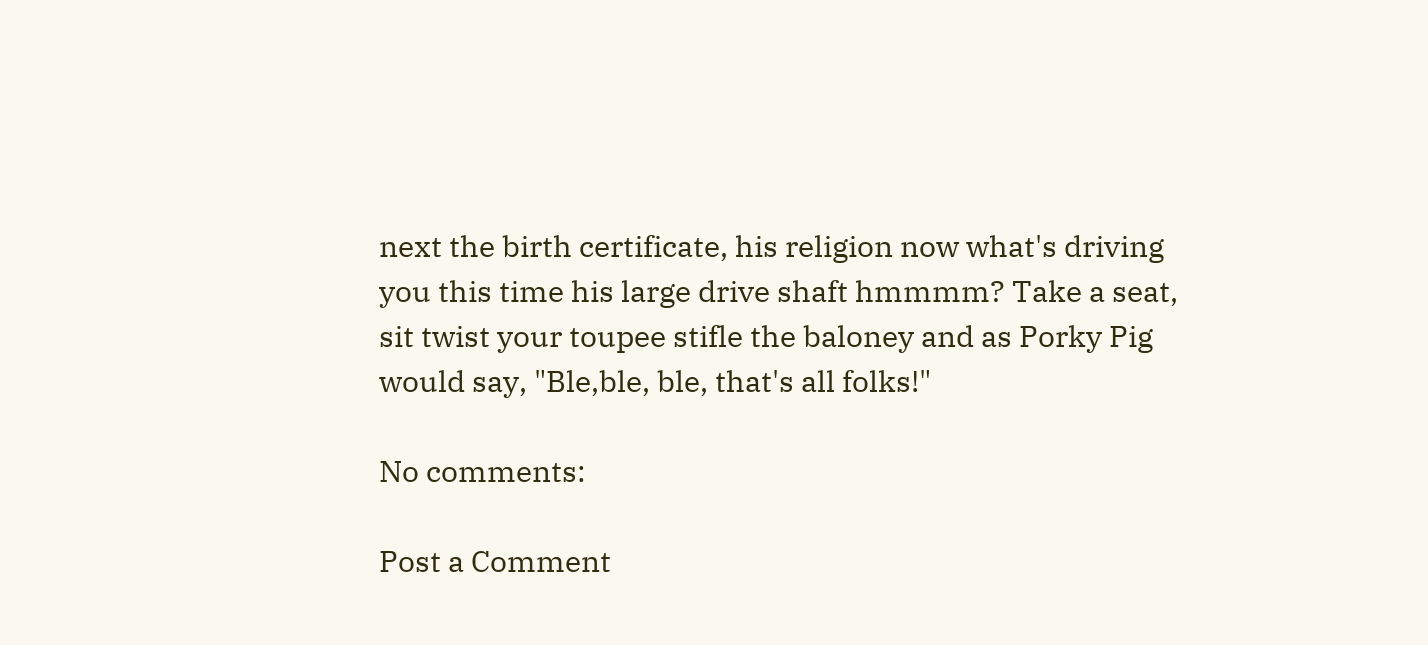next the birth certificate, his religion now what's driving you this time his large drive shaft hmmmm? Take a seat, sit twist your toupee stifle the baloney and as Porky Pig would say, "Ble,ble, ble, that's all folks!"

No comments:

Post a Comment